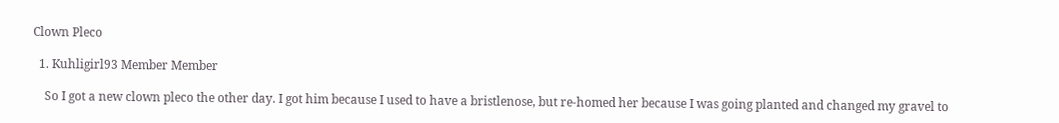Clown Pleco

  1. Kuhligirl93 Member Member

    So I got a new clown pleco the other day. I got him because I used to have a bristlenose, but re-homed her because I was going planted and changed my gravel to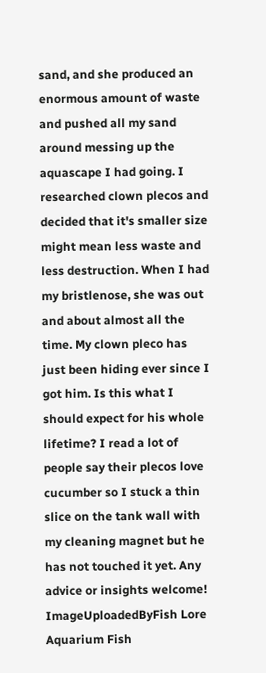sand, and she produced an enormous amount of waste and pushed all my sand around messing up the aquascape I had going. I researched clown plecos and decided that it's smaller size might mean less waste and less destruction. When I had my bristlenose, she was out and about almost all the time. My clown pleco has just been hiding ever since I got him. Is this what I should expect for his whole lifetime? I read a lot of people say their plecos love cucumber so I stuck a thin slice on the tank wall with my cleaning magnet but he has not touched it yet. Any advice or insights welcome! ImageUploadedByFish Lore Aquarium Fish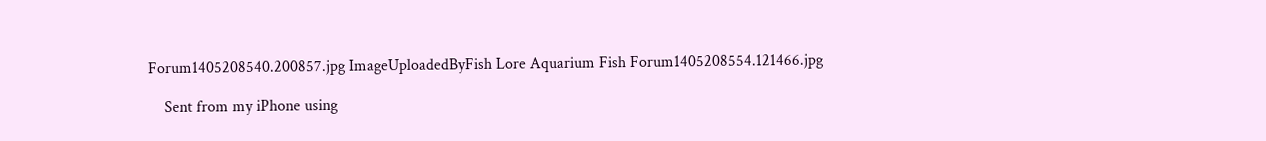Forum1405208540.200857.jpg ImageUploadedByFish Lore Aquarium Fish Forum1405208554.121466.jpg

    Sent from my iPhone using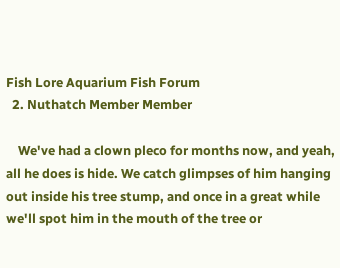Fish Lore Aquarium Fish Forum
  2. Nuthatch Member Member

    We've had a clown pleco for months now, and yeah, all he does is hide. We catch glimpses of him hanging out inside his tree stump, and once in a great while we'll spot him in the mouth of the tree or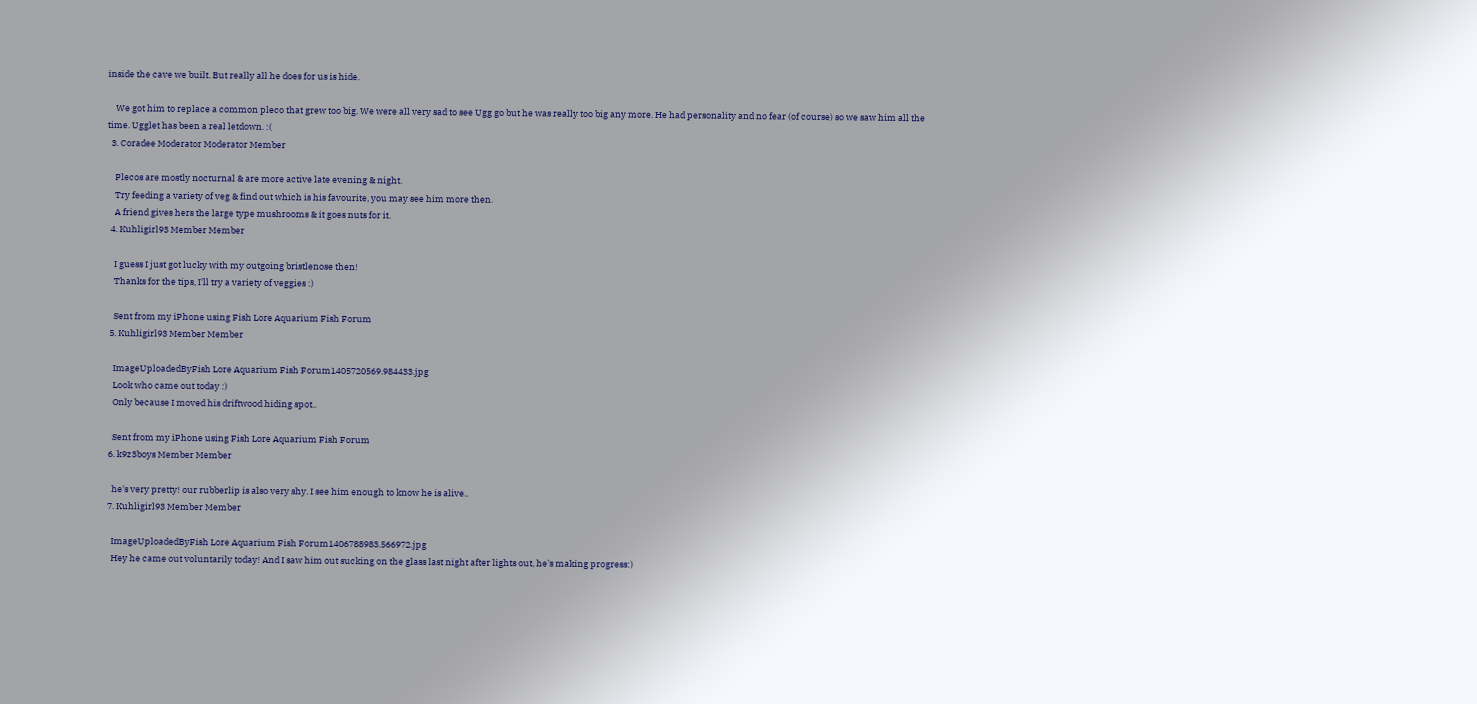inside the cave we built. But really all he does for us is hide.

    We got him to replace a common pleco that grew too big. We were all very sad to see Ugg go but he was really too big any more. He had personality and no fear (of course) so we saw him all the time. Ugglet has been a real letdown. :(
  3. Coradee Moderator Moderator Member

    Plecos are mostly nocturnal & are more active late evening & night.
    Try feeding a variety of veg & find out which is his favourite, you may see him more then.
    A friend gives hers the large type mushrooms & it goes nuts for it.
  4. Kuhligirl93 Member Member

    I guess I just got lucky with my outgoing bristlenose then!
    Thanks for the tips, I'll try a variety of veggies :)

    Sent from my iPhone using Fish Lore Aquarium Fish Forum
  5. Kuhligirl93 Member Member

    ImageUploadedByFish Lore Aquarium Fish Forum1405720569.984433.jpg
    Look who came out today :)
    Only because I moved his driftwood hiding spot..

    Sent from my iPhone using Fish Lore Aquarium Fish Forum
  6. k9z3boys Member Member

    he's very pretty! our rubberlip is also very shy. I see him enough to know he is alive..
  7. Kuhligirl93 Member Member

    ImageUploadedByFish Lore Aquarium Fish Forum1406788983.566972.jpg
    Hey he came out voluntarily today! And I saw him out sucking on the glass last night after lights out, he's making progress:)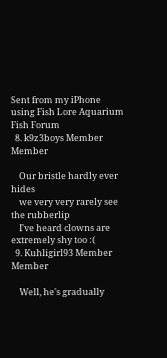Sent from my iPhone using Fish Lore Aquarium Fish Forum
  8. k9z3boys Member Member

    Our bristle hardly ever hides
    we very very rarely see the rubberlip
    I've heard clowns are extremely shy too :(
  9. Kuhligirl93 Member Member

    Well, he's gradually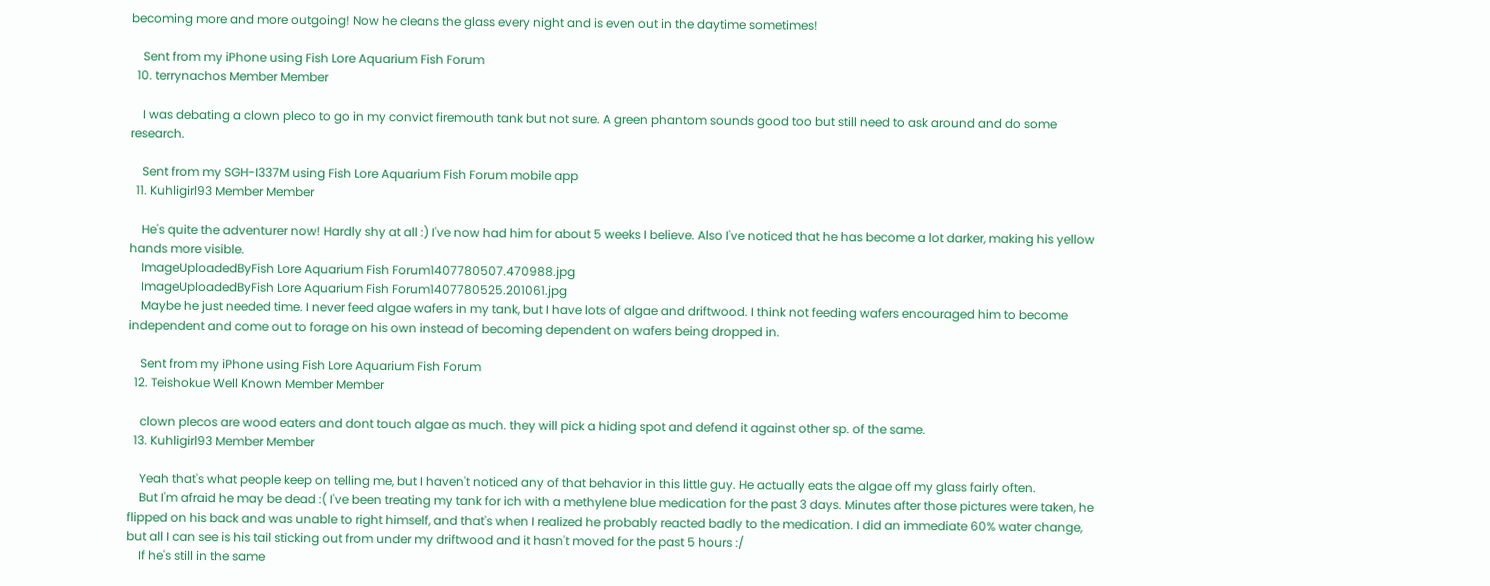becoming more and more outgoing! Now he cleans the glass every night and is even out in the daytime sometimes!

    Sent from my iPhone using Fish Lore Aquarium Fish Forum
  10. terrynachos Member Member

    I was debating a clown pleco to go in my convict firemouth tank but not sure. A green phantom sounds good too but still need to ask around and do some research.

    Sent from my SGH-I337M using Fish Lore Aquarium Fish Forum mobile app
  11. Kuhligirl93 Member Member

    He's quite the adventurer now! Hardly shy at all :) I've now had him for about 5 weeks I believe. Also I've noticed that he has become a lot darker, making his yellow hands more visible.
    ImageUploadedByFish Lore Aquarium Fish Forum1407780507.470988.jpg
    ImageUploadedByFish Lore Aquarium Fish Forum1407780525.201061.jpg
    Maybe he just needed time. I never feed algae wafers in my tank, but I have lots of algae and driftwood. I think not feeding wafers encouraged him to become independent and come out to forage on his own instead of becoming dependent on wafers being dropped in.

    Sent from my iPhone using Fish Lore Aquarium Fish Forum
  12. Teishokue Well Known Member Member

    clown plecos are wood eaters and dont touch algae as much. they will pick a hiding spot and defend it against other sp. of the same.
  13. Kuhligirl93 Member Member

    Yeah that's what people keep on telling me, but I haven't noticed any of that behavior in this little guy. He actually eats the algae off my glass fairly often.
    But I'm afraid he may be dead :( I've been treating my tank for ich with a methylene blue medication for the past 3 days. Minutes after those pictures were taken, he flipped on his back and was unable to right himself, and that's when I realized he probably reacted badly to the medication. I did an immediate 60% water change, but all I can see is his tail sticking out from under my driftwood and it hasn't moved for the past 5 hours :/
    If he's still in the same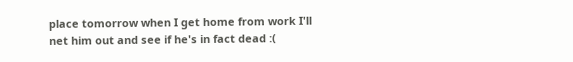place tomorrow when I get home from work I'll net him out and see if he's in fact dead :(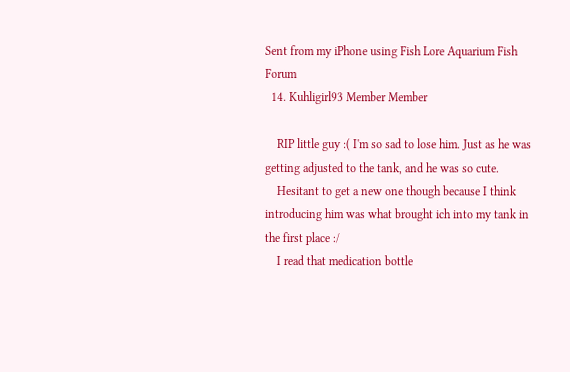Sent from my iPhone using Fish Lore Aquarium Fish Forum
  14. Kuhligirl93 Member Member

    RIP little guy :( I'm so sad to lose him. Just as he was getting adjusted to the tank, and he was so cute.
    Hesitant to get a new one though because I think introducing him was what brought ich into my tank in the first place :/
    I read that medication bottle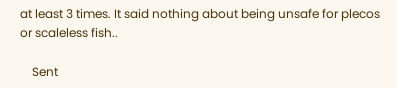at least 3 times. It said nothing about being unsafe for plecos or scaleless fish..

    Sent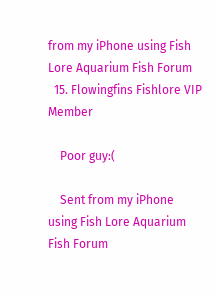from my iPhone using Fish Lore Aquarium Fish Forum
  15. Flowingfins Fishlore VIP Member

    Poor guy:(

    Sent from my iPhone using Fish Lore Aquarium Fish Forum